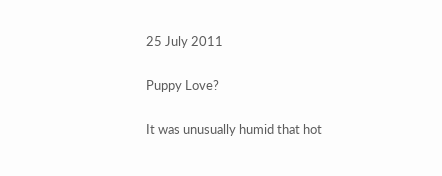25 July 2011

Puppy Love?

It was unusually humid that hot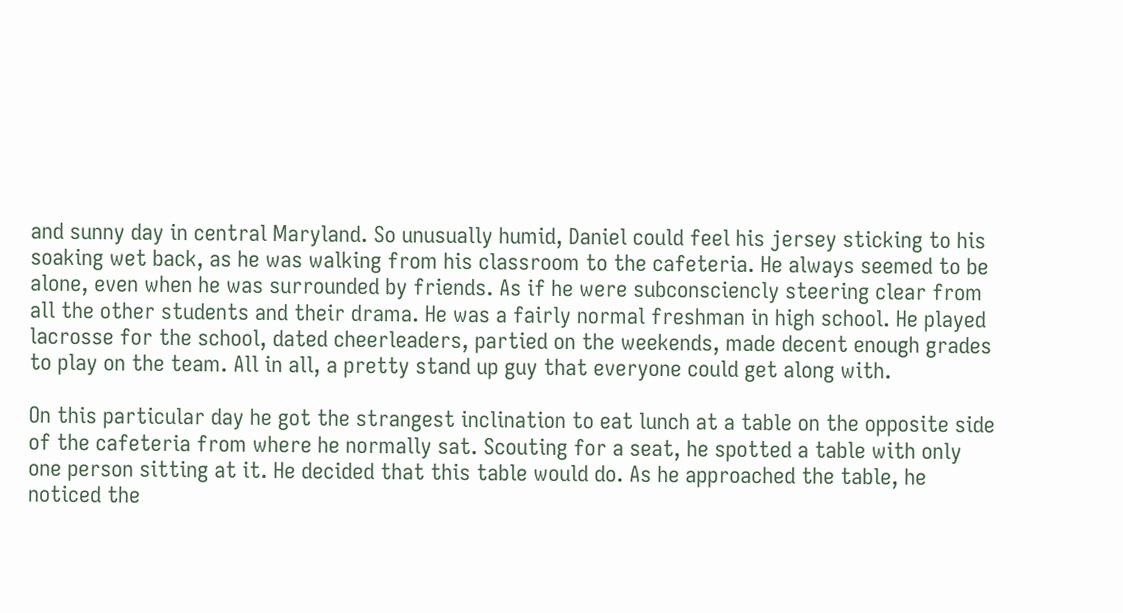and sunny day in central Maryland. So unusually humid, Daniel could feel his jersey sticking to his soaking wet back, as he was walking from his classroom to the cafeteria. He always seemed to be alone, even when he was surrounded by friends. As if he were subconsciencly steering clear from all the other students and their drama. He was a fairly normal freshman in high school. He played lacrosse for the school, dated cheerleaders, partied on the weekends, made decent enough grades to play on the team. All in all, a pretty stand up guy that everyone could get along with.

On this particular day he got the strangest inclination to eat lunch at a table on the opposite side of the cafeteria from where he normally sat. Scouting for a seat, he spotted a table with only one person sitting at it. He decided that this table would do. As he approached the table, he noticed the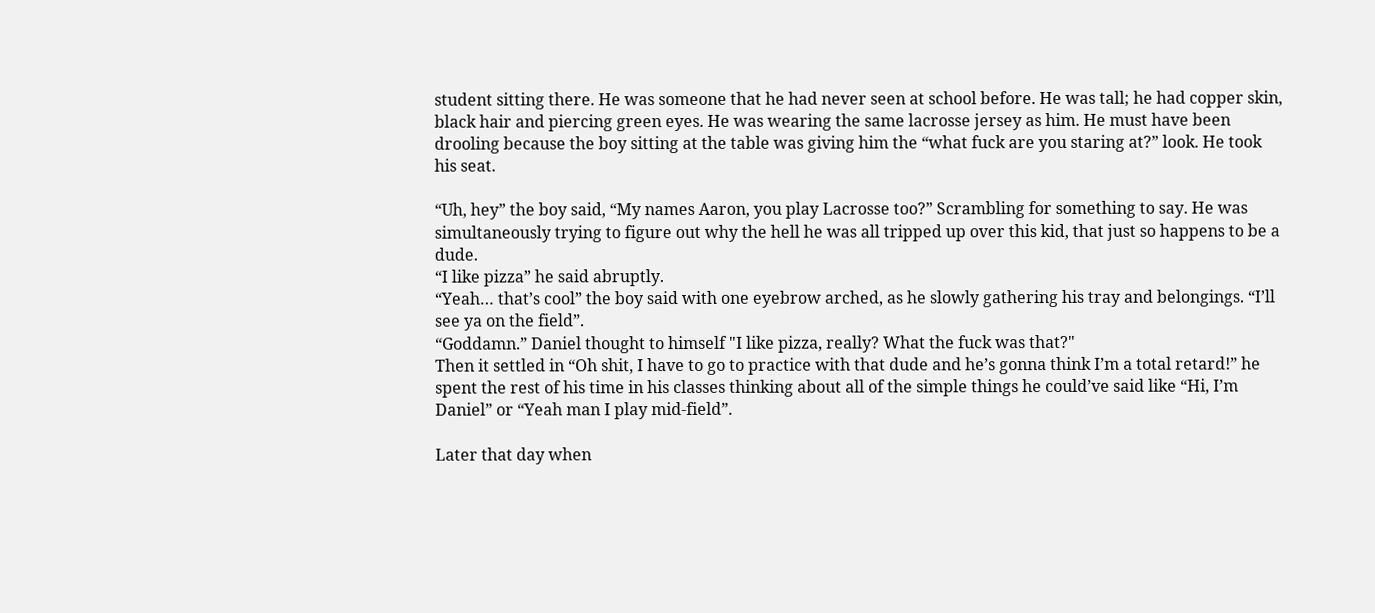student sitting there. He was someone that he had never seen at school before. He was tall; he had copper skin, black hair and piercing green eyes. He was wearing the same lacrosse jersey as him. He must have been drooling because the boy sitting at the table was giving him the “what fuck are you staring at?” look. He took his seat.

“Uh, hey” the boy said, “My names Aaron, you play Lacrosse too?” Scrambling for something to say. He was simultaneously trying to figure out why the hell he was all tripped up over this kid, that just so happens to be a dude.
“I like pizza” he said abruptly.
“Yeah… that’s cool” the boy said with one eyebrow arched, as he slowly gathering his tray and belongings. “I’ll see ya on the field”.
“Goddamn.” Daniel thought to himself "I like pizza, really? What the fuck was that?"
Then it settled in “Oh shit, I have to go to practice with that dude and he’s gonna think I’m a total retard!” he spent the rest of his time in his classes thinking about all of the simple things he could’ve said like “Hi, I’m Daniel” or “Yeah man I play mid-field”.

Later that day when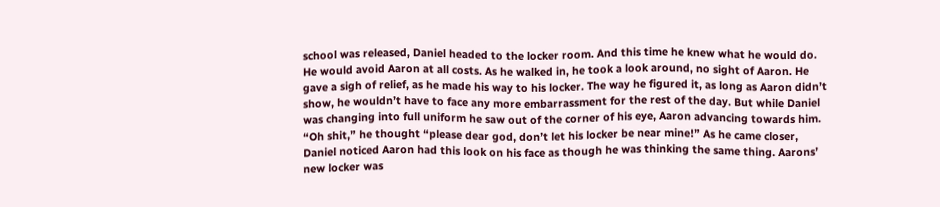school was released, Daniel headed to the locker room. And this time he knew what he would do. He would avoid Aaron at all costs. As he walked in, he took a look around, no sight of Aaron. He gave a sigh of relief, as he made his way to his locker. The way he figured it, as long as Aaron didn’t show, he wouldn’t have to face any more embarrassment for the rest of the day. But while Daniel was changing into full uniform he saw out of the corner of his eye, Aaron advancing towards him. “Oh shit,” he thought “please dear god, don’t let his locker be near mine!” As he came closer, Daniel noticed Aaron had this look on his face as though he was thinking the same thing. Aarons’ new locker was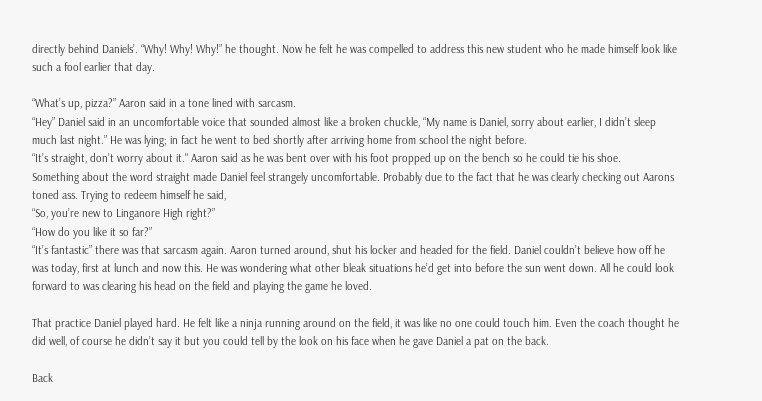directly behind Daniels’. “Why! Why! Why!” he thought. Now he felt he was compelled to address this new student who he made himself look like such a fool earlier that day.

“What’s up, pizza?” Aaron said in a tone lined with sarcasm.
“Hey” Daniel said in an uncomfortable voice that sounded almost like a broken chuckle, “My name is Daniel, sorry about earlier, I didn’t sleep much last night.” He was lying; in fact he went to bed shortly after arriving home from school the night before.
“It’s straight, don’t worry about it." Aaron said as he was bent over with his foot propped up on the bench so he could tie his shoe.
Something about the word straight made Daniel feel strangely uncomfortable. Probably due to the fact that he was clearly checking out Aarons toned ass. Trying to redeem himself he said,
“So, you’re new to Linganore High right?”
“How do you like it so far?”
“It’s fantastic” there was that sarcasm again. Aaron turned around, shut his locker and headed for the field. Daniel couldn’t believe how off he was today, first at lunch and now this. He was wondering what other bleak situations he’d get into before the sun went down. All he could look forward to was clearing his head on the field and playing the game he loved.

That practice Daniel played hard. He felt like a ninja running around on the field, it was like no one could touch him. Even the coach thought he did well, of course he didn’t say it but you could tell by the look on his face when he gave Daniel a pat on the back.

Back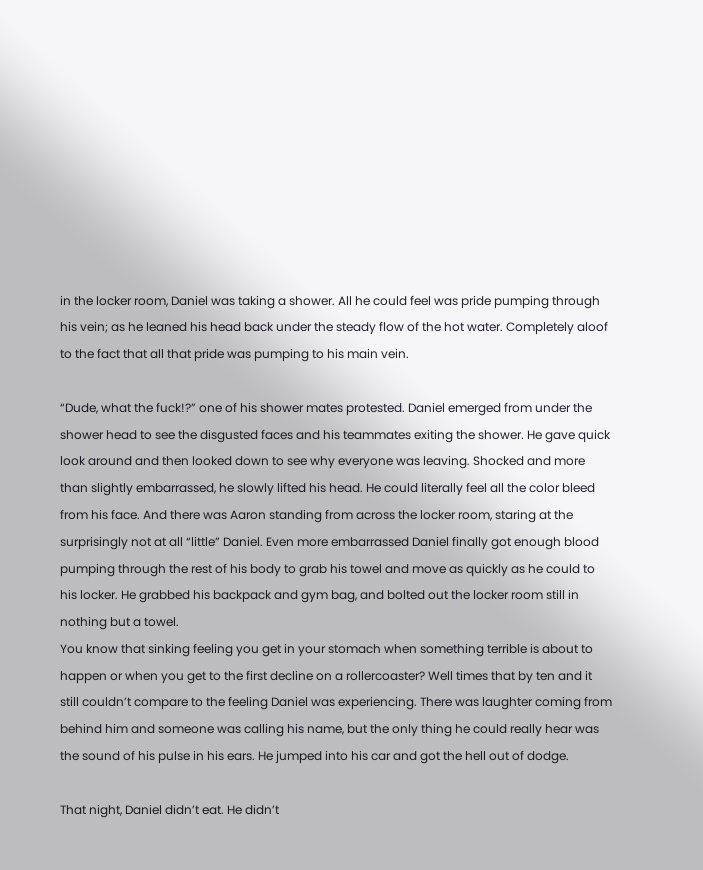in the locker room, Daniel was taking a shower. All he could feel was pride pumping through his vein; as he leaned his head back under the steady flow of the hot water. Completely aloof to the fact that all that pride was pumping to his main vein.

“Dude, what the fuck!?” one of his shower mates protested. Daniel emerged from under the shower head to see the disgusted faces and his teammates exiting the shower. He gave quick look around and then looked down to see why everyone was leaving. Shocked and more than slightly embarrassed, he slowly lifted his head. He could literally feel all the color bleed from his face. And there was Aaron standing from across the locker room, staring at the surprisingly not at all “little” Daniel. Even more embarrassed Daniel finally got enough blood pumping through the rest of his body to grab his towel and move as quickly as he could to his locker. He grabbed his backpack and gym bag, and bolted out the locker room still in nothing but a towel.
You know that sinking feeling you get in your stomach when something terrible is about to happen or when you get to the first decline on a rollercoaster? Well times that by ten and it still couldn’t compare to the feeling Daniel was experiencing. There was laughter coming from behind him and someone was calling his name, but the only thing he could really hear was the sound of his pulse in his ears. He jumped into his car and got the hell out of dodge.

That night, Daniel didn’t eat. He didn’t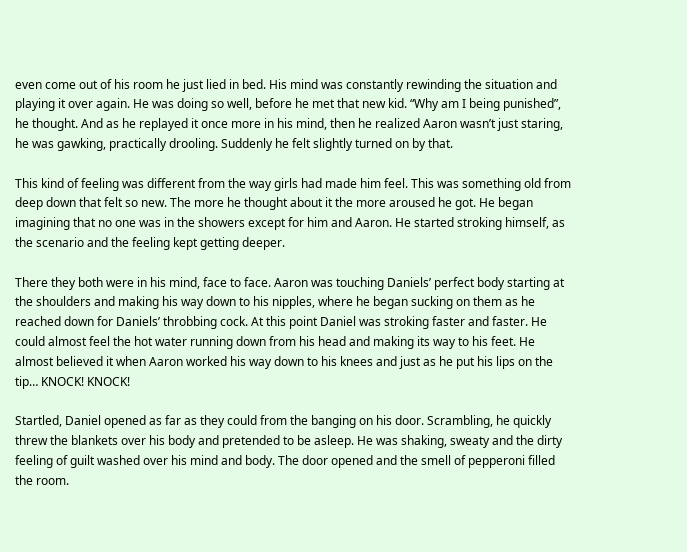even come out of his room he just lied in bed. His mind was constantly rewinding the situation and playing it over again. He was doing so well, before he met that new kid. “Why am I being punished”, he thought. And as he replayed it once more in his mind, then he realized Aaron wasn’t just staring, he was gawking, practically drooling. Suddenly he felt slightly turned on by that.

This kind of feeling was different from the way girls had made him feel. This was something old from deep down that felt so new. The more he thought about it the more aroused he got. He began imagining that no one was in the showers except for him and Aaron. He started stroking himself, as the scenario and the feeling kept getting deeper.

There they both were in his mind, face to face. Aaron was touching Daniels’ perfect body starting at the shoulders and making his way down to his nipples, where he began sucking on them as he reached down for Daniels’ throbbing cock. At this point Daniel was stroking faster and faster. He could almost feel the hot water running down from his head and making its way to his feet. He almost believed it when Aaron worked his way down to his knees and just as he put his lips on the tip… KNOCK! KNOCK!

Startled, Daniel opened as far as they could from the banging on his door. Scrambling, he quickly threw the blankets over his body and pretended to be asleep. He was shaking, sweaty and the dirty feeling of guilt washed over his mind and body. The door opened and the smell of pepperoni filled the room.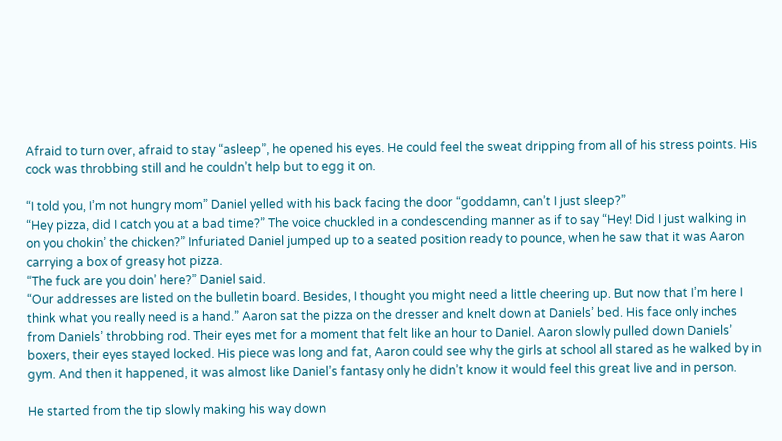Afraid to turn over, afraid to stay “asleep”, he opened his eyes. He could feel the sweat dripping from all of his stress points. His cock was throbbing still and he couldn’t help but to egg it on.

“I told you, I’m not hungry mom” Daniel yelled with his back facing the door “goddamn, can’t I just sleep?”
“Hey pizza, did I catch you at a bad time?” The voice chuckled in a condescending manner as if to say “Hey! Did I just walking in on you chokin’ the chicken?” Infuriated Daniel jumped up to a seated position ready to pounce, when he saw that it was Aaron carrying a box of greasy hot pizza.
“The fuck are you doin’ here?” Daniel said.
“Our addresses are listed on the bulletin board. Besides, I thought you might need a little cheering up. But now that I’m here I think what you really need is a hand.” Aaron sat the pizza on the dresser and knelt down at Daniels’ bed. His face only inches from Daniels’ throbbing rod. Their eyes met for a moment that felt like an hour to Daniel. Aaron slowly pulled down Daniels’ boxers, their eyes stayed locked. His piece was long and fat, Aaron could see why the girls at school all stared as he walked by in gym. And then it happened, it was almost like Daniel’s fantasy only he didn’t know it would feel this great live and in person.

He started from the tip slowly making his way down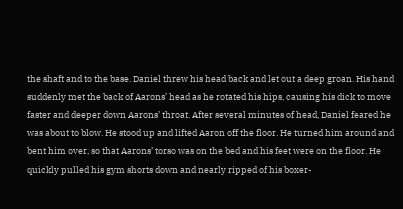the shaft and to the base. Daniel threw his head back and let out a deep groan. His hand suddenly met the back of Aarons’ head as he rotated his hips, causing his dick to move faster and deeper down Aarons’ throat. After several minutes of head, Daniel feared he was about to blow. He stood up and lifted Aaron off the floor. He turned him around and bent him over, so that Aarons’ torso was on the bed and his feet were on the floor. He quickly pulled his gym shorts down and nearly ripped of his boxer-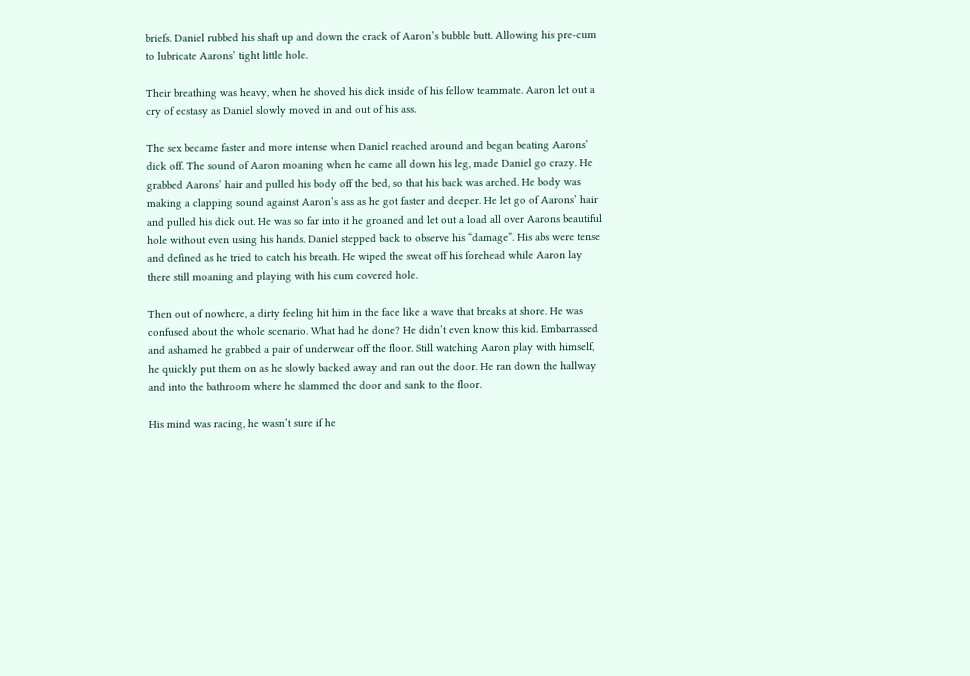briefs. Daniel rubbed his shaft up and down the crack of Aaron’s bubble butt. Allowing his pre-cum to lubricate Aarons’ tight little hole.

Their breathing was heavy, when he shoved his dick inside of his fellow teammate. Aaron let out a cry of ecstasy as Daniel slowly moved in and out of his ass.

The sex became faster and more intense when Daniel reached around and began beating Aarons’ dick off. The sound of Aaron moaning when he came all down his leg, made Daniel go crazy. He grabbed Aarons’ hair and pulled his body off the bed, so that his back was arched. He body was making a clapping sound against Aaron’s ass as he got faster and deeper. He let go of Aarons’ hair and pulled his dick out. He was so far into it he groaned and let out a load all over Aarons beautiful hole without even using his hands. Daniel stepped back to observe his “damage”. His abs were tense and defined as he tried to catch his breath. He wiped the sweat off his forehead while Aaron lay there still moaning and playing with his cum covered hole.

Then out of nowhere, a dirty feeling hit him in the face like a wave that breaks at shore. He was confused about the whole scenario. What had he done? He didn’t even know this kid. Embarrassed and ashamed he grabbed a pair of underwear off the floor. Still watching Aaron play with himself, he quickly put them on as he slowly backed away and ran out the door. He ran down the hallway and into the bathroom where he slammed the door and sank to the floor.

His mind was racing, he wasn’t sure if he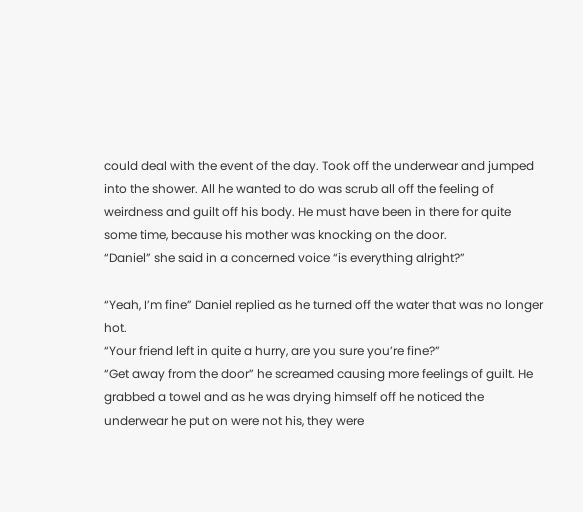could deal with the event of the day. Took off the underwear and jumped into the shower. All he wanted to do was scrub all off the feeling of weirdness and guilt off his body. He must have been in there for quite some time, because his mother was knocking on the door.
“Daniel” she said in a concerned voice “is everything alright?”

“Yeah, I’m fine” Daniel replied as he turned off the water that was no longer hot.
“Your friend left in quite a hurry, are you sure you’re fine?”
“Get away from the door” he screamed causing more feelings of guilt. He grabbed a towel and as he was drying himself off he noticed the underwear he put on were not his, they were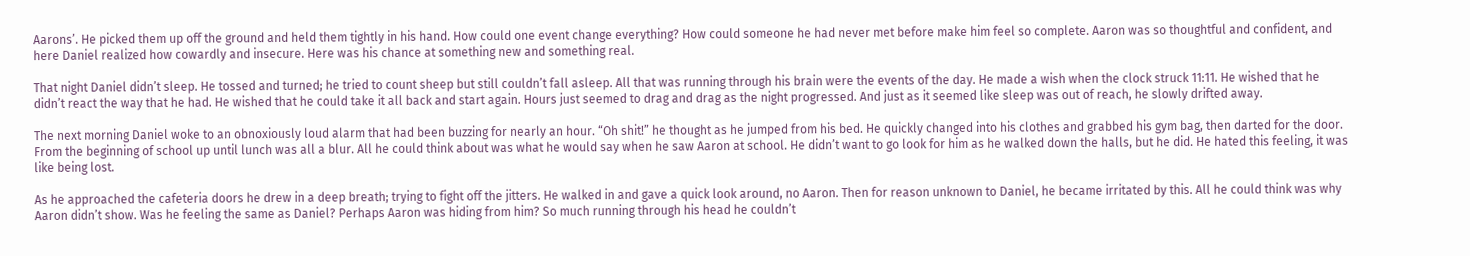Aarons’. He picked them up off the ground and held them tightly in his hand. How could one event change everything? How could someone he had never met before make him feel so complete. Aaron was so thoughtful and confident, and here Daniel realized how cowardly and insecure. Here was his chance at something new and something real.

That night Daniel didn’t sleep. He tossed and turned; he tried to count sheep but still couldn’t fall asleep. All that was running through his brain were the events of the day. He made a wish when the clock struck 11:11. He wished that he didn’t react the way that he had. He wished that he could take it all back and start again. Hours just seemed to drag and drag as the night progressed. And just as it seemed like sleep was out of reach, he slowly drifted away.

The next morning Daniel woke to an obnoxiously loud alarm that had been buzzing for nearly an hour. “Oh shit!” he thought as he jumped from his bed. He quickly changed into his clothes and grabbed his gym bag, then darted for the door. From the beginning of school up until lunch was all a blur. All he could think about was what he would say when he saw Aaron at school. He didn’t want to go look for him as he walked down the halls, but he did. He hated this feeling, it was like being lost.

As he approached the cafeteria doors he drew in a deep breath; trying to fight off the jitters. He walked in and gave a quick look around, no Aaron. Then for reason unknown to Daniel, he became irritated by this. All he could think was why Aaron didn’t show. Was he feeling the same as Daniel? Perhaps Aaron was hiding from him? So much running through his head he couldn’t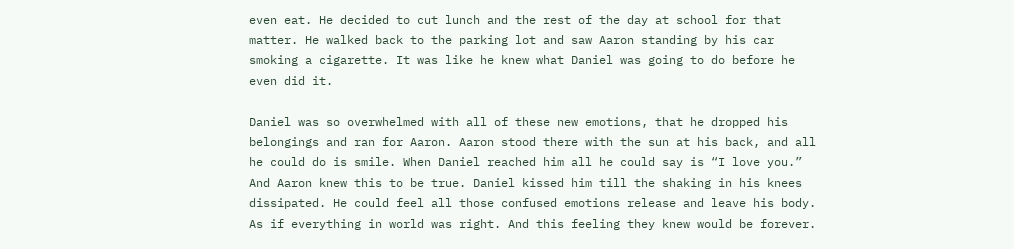even eat. He decided to cut lunch and the rest of the day at school for that matter. He walked back to the parking lot and saw Aaron standing by his car smoking a cigarette. It was like he knew what Daniel was going to do before he even did it.

Daniel was so overwhelmed with all of these new emotions, that he dropped his belongings and ran for Aaron. Aaron stood there with the sun at his back, and all he could do is smile. When Daniel reached him all he could say is “I love you.” And Aaron knew this to be true. Daniel kissed him till the shaking in his knees dissipated. He could feel all those confused emotions release and leave his body. As if everything in world was right. And this feeling they knew would be forever.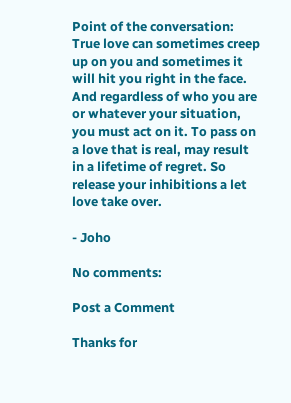Point of the conversation: True love can sometimes creep up on you and sometimes it will hit you right in the face. And regardless of who you are or whatever your situation, you must act on it. To pass on a love that is real, may result in a lifetime of regret. So release your inhibitions a let love take over.

- Joho

No comments:

Post a Comment

Thanks for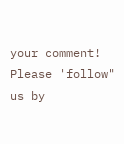your comment! Please 'follow" us by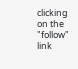clicking on the "follow" link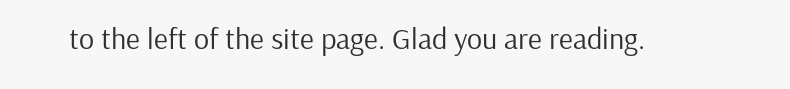to the left of the site page. Glad you are reading.